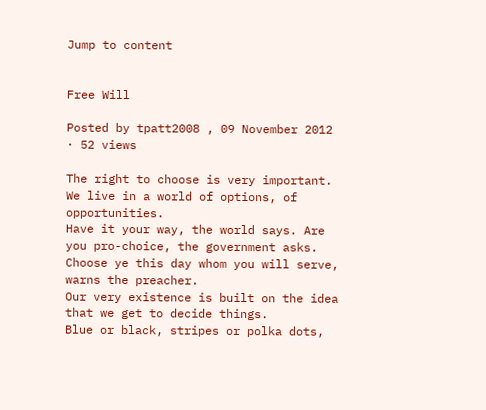Jump to content


Free Will

Posted by tpatt2008 , 09 November 2012 · 52 views

The right to choose is very important.
We live in a world of options, of opportunities.
Have it your way, the world says. Are you pro-choice, the government asks. Choose ye this day whom you will serve, warns the preacher.
Our very existence is built on the idea that we get to decide things.
Blue or black, stripes or polka dots,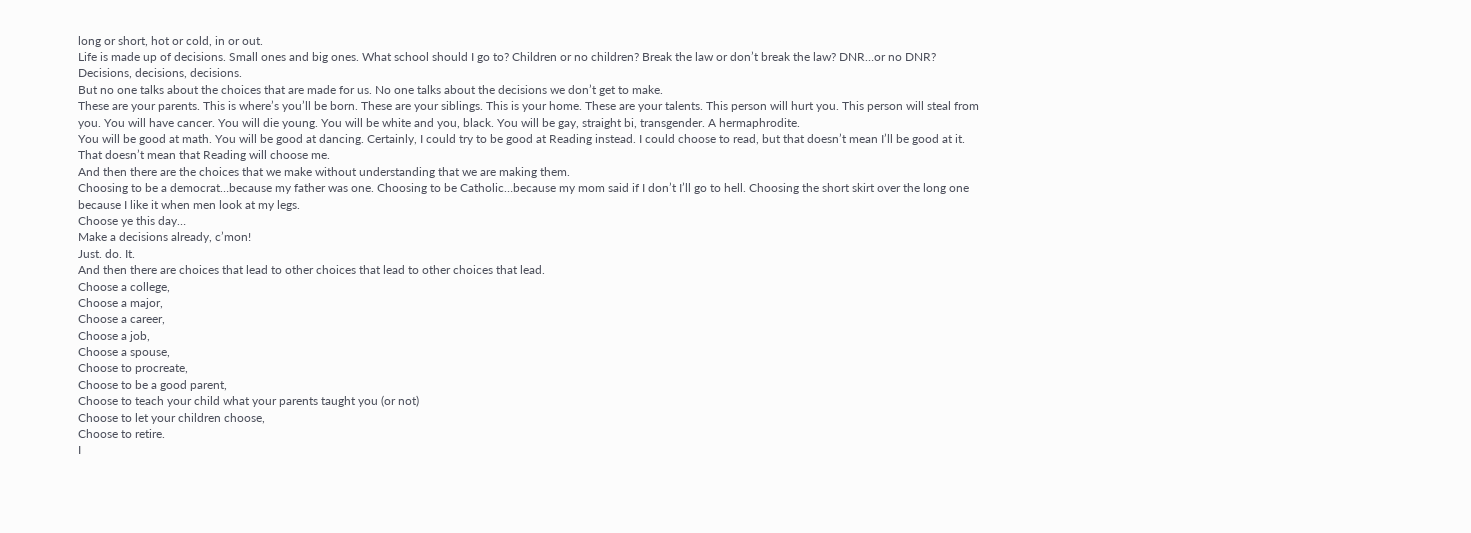long or short, hot or cold, in or out.
Life is made up of decisions. Small ones and big ones. What school should I go to? Children or no children? Break the law or don’t break the law? DNR…or no DNR? Decisions, decisions, decisions.
But no one talks about the choices that are made for us. No one talks about the decisions we don’t get to make.
These are your parents. This is where’s you’ll be born. These are your siblings. This is your home. These are your talents. This person will hurt you. This person will steal from you. You will have cancer. You will die young. You will be white and you, black. You will be gay, straight bi, transgender. A hermaphrodite.
You will be good at math. You will be good at dancing. Certainly, I could try to be good at Reading instead. I could choose to read, but that doesn’t mean I’ll be good at it. That doesn’t mean that Reading will choose me.
And then there are the choices that we make without understanding that we are making them.
Choosing to be a democrat…because my father was one. Choosing to be Catholic…because my mom said if I don’t I’ll go to hell. Choosing the short skirt over the long one because I like it when men look at my legs.
Choose ye this day…
Make a decisions already, c’mon!
Just. do. It.
And then there are choices that lead to other choices that lead to other choices that lead.
Choose a college,
Choose a major,
Choose a career,
Choose a job,
Choose a spouse,
Choose to procreate,
Choose to be a good parent,
Choose to teach your child what your parents taught you (or not)
Choose to let your children choose,
Choose to retire.
I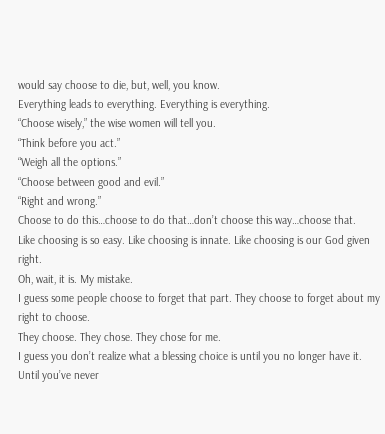would say choose to die, but, well, you know.
Everything leads to everything. Everything is everything.
“Choose wisely,” the wise women will tell you.
“Think before you act.”
“Weigh all the options.”
“Choose between good and evil.”
“Right and wrong.”
Choose to do this…choose to do that…don’t choose this way…choose that.
Like choosing is so easy. Like choosing is innate. Like choosing is our God given right.
Oh, wait, it is. My mistake.
I guess some people choose to forget that part. They choose to forget about my right to choose.
They choose. They chose. They chose for me.
I guess you don’t realize what a blessing choice is until you no longer have it.
Until you’ve never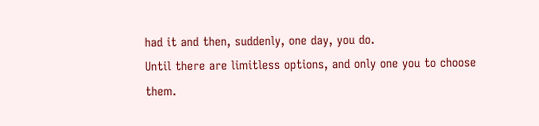had it and then, suddenly, one day, you do.
Until there are limitless options, and only one you to choose them.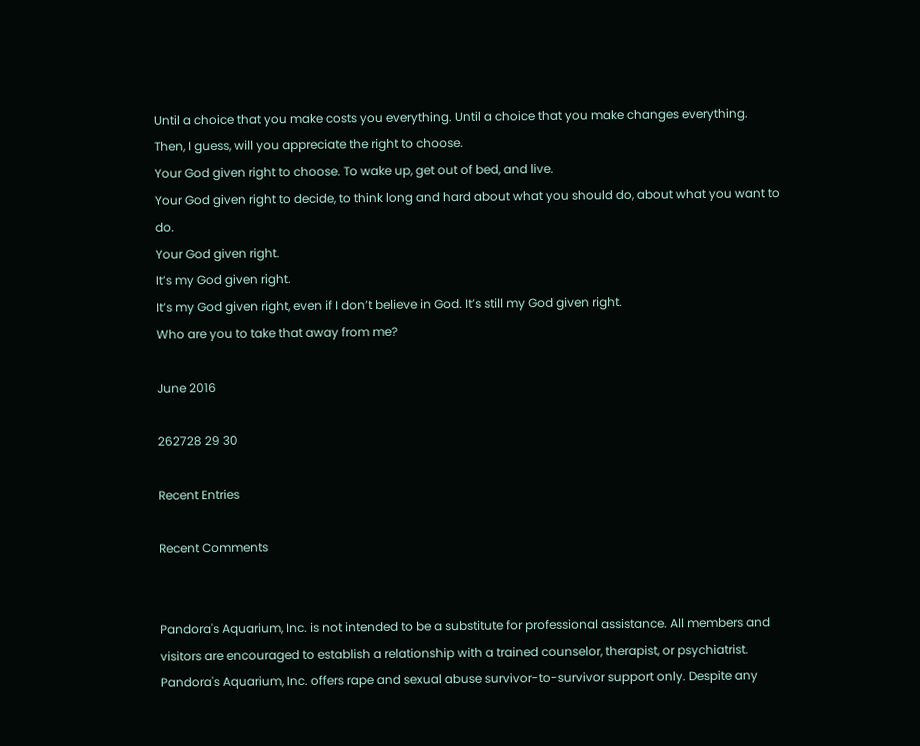Until a choice that you make costs you everything. Until a choice that you make changes everything.
Then, I guess, will you appreciate the right to choose.
Your God given right to choose. To wake up, get out of bed, and live.
Your God given right to decide, to think long and hard about what you should do, about what you want to do.
Your God given right.
It’s my God given right.
It’s my God given right, even if I don’t believe in God. It’s still my God given right.
Who are you to take that away from me?

June 2016

262728 29 30

Recent Entries

Recent Comments


Pandora's Aquarium, Inc. is not intended to be a substitute for professional assistance. All members and visitors are encouraged to establish a relationship with a trained counselor, therapist, or psychiatrist. Pandora's Aquarium, Inc. offers rape and sexual abuse survivor-to-survivor support only. Despite any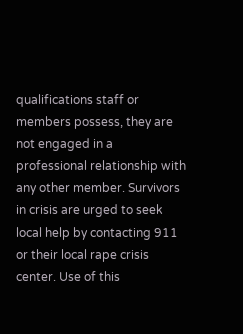qualifications staff or members possess, they are not engaged in a professional relationship with any other member. Survivors in crisis are urged to seek local help by contacting 911 or their local rape crisis center. Use of this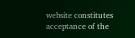website constitutes acceptance of the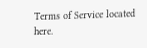Terms of Service located here.